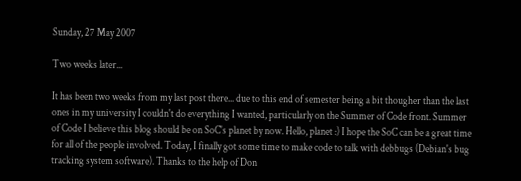Sunday, 27 May 2007

Two weeks later...

It has been two weeks from my last post there... due to this end of semester being a bit thougher than the last ones in my university I couldn't do everything I wanted, particularly on the Summer of Code front. Summer of Code I believe this blog should be on SoC's planet by now. Hello, planet :) I hope the SoC can be a great time for all of the people involved. Today, I finally got some time to make code to talk with debbugs (Debian's bug tracking system software). Thanks to the help of Don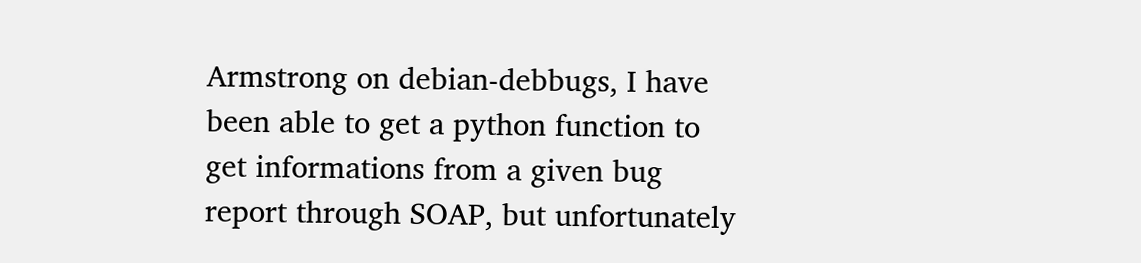Armstrong on debian-debbugs, I have been able to get a python function to get informations from a given bug report through SOAP, but unfortunately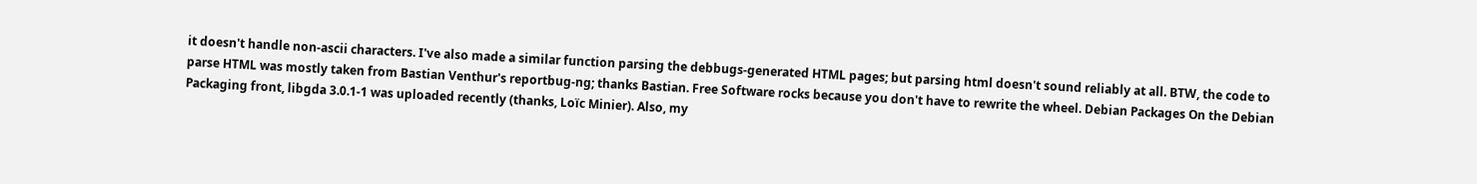it doesn't handle non-ascii characters. I've also made a similar function parsing the debbugs-generated HTML pages; but parsing html doesn't sound reliably at all. BTW, the code to parse HTML was mostly taken from Bastian Venthur's reportbug-ng; thanks Bastian. Free Software rocks because you don't have to rewrite the wheel. Debian Packages On the Debian Packaging front, libgda 3.0.1-1 was uploaded recently (thanks, Loïc Minier). Also, my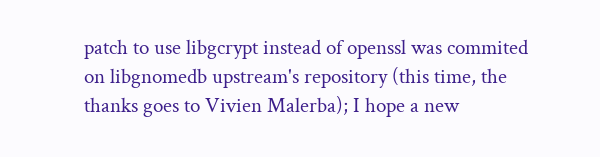patch to use libgcrypt instead of openssl was commited on libgnomedb upstream's repository (this time, the thanks goes to Vivien Malerba); I hope a new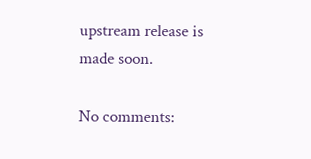upstream release is made soon.

No comments: